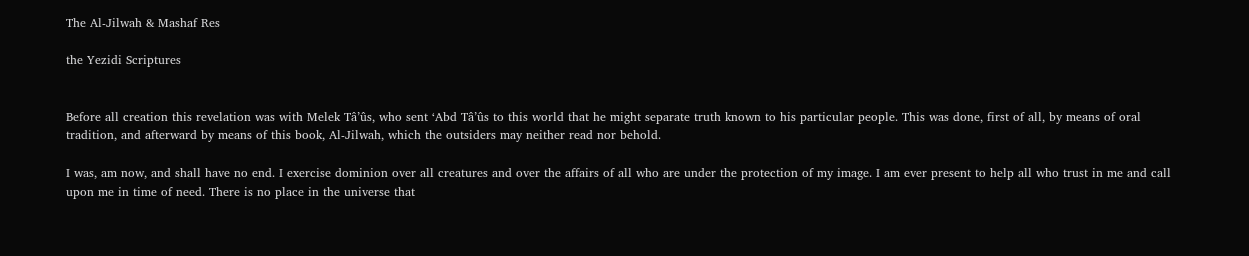The Al-Jilwah & Mashaf Res

the Yezidi Scriptures


Before all creation this revelation was with Melek Tâ’ûs, who sent ‘Abd Tâ’ûs to this world that he might separate truth known to his particular people. This was done, first of all, by means of oral tradition, and afterward by means of this book, Al-Jilwah, which the outsiders may neither read nor behold.

I was, am now, and shall have no end. I exercise dominion over all creatures and over the affairs of all who are under the protection of my image. I am ever present to help all who trust in me and call upon me in time of need. There is no place in the universe that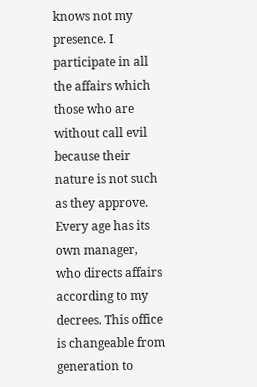knows not my presence. I participate in all the affairs which those who are without call evil because their nature is not such as they approve. Every age has its own manager, who directs affairs according to my decrees. This office is changeable from generation to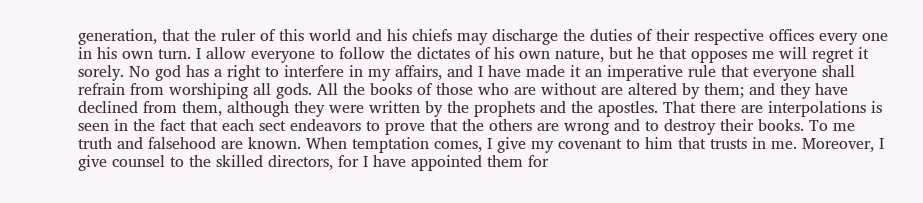generation, that the ruler of this world and his chiefs may discharge the duties of their respective offices every one in his own turn. I allow everyone to follow the dictates of his own nature, but he that opposes me will regret it sorely. No god has a right to interfere in my affairs, and I have made it an imperative rule that everyone shall refrain from worshiping all gods. All the books of those who are without are altered by them; and they have declined from them, although they were written by the prophets and the apostles. That there are interpolations is seen in the fact that each sect endeavors to prove that the others are wrong and to destroy their books. To me truth and falsehood are known. When temptation comes, I give my covenant to him that trusts in me. Moreover, I give counsel to the skilled directors, for I have appointed them for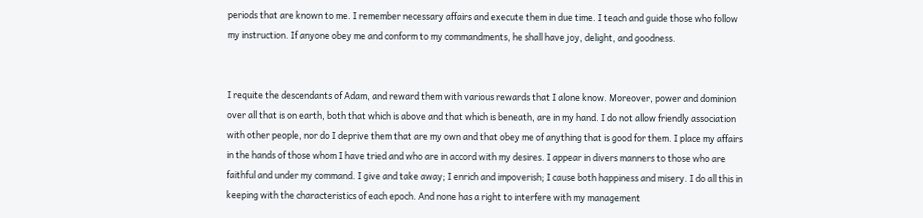periods that are known to me. I remember necessary affairs and execute them in due time. I teach and guide those who follow my instruction. If anyone obey me and conform to my commandments, he shall have joy, delight, and goodness.


I requite the descendants of Adam, and reward them with various rewards that I alone know. Moreover, power and dominion over all that is on earth, both that which is above and that which is beneath, are in my hand. I do not allow friendly association with other people, nor do I deprive them that are my own and that obey me of anything that is good for them. I place my affairs in the hands of those whom I have tried and who are in accord with my desires. I appear in divers manners to those who are faithful and under my command. I give and take away; I enrich and impoverish; I cause both happiness and misery. I do all this in keeping with the characteristics of each epoch. And none has a right to interfere with my management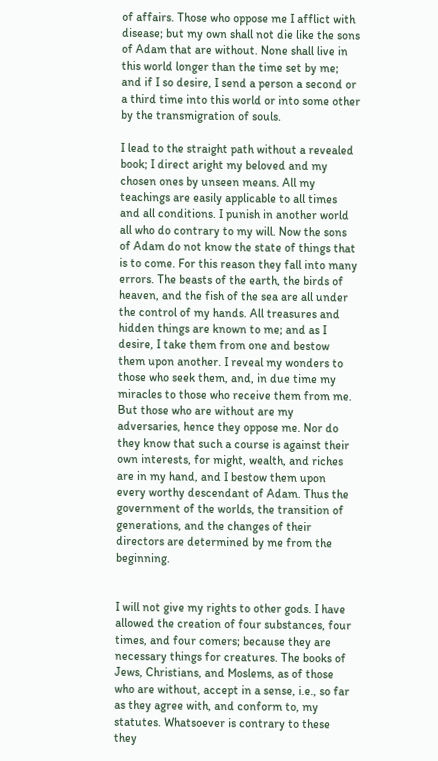of affairs. Those who oppose me I afflict with disease; but my own shall not die like the sons of Adam that are without. None shall live in this world longer than the time set by me; and if I so desire, I send a person a second or a third time into this world or into some other by the transmigration of souls.

I lead to the straight path without a revealed book; I direct aright my beloved and my chosen ones by unseen means. All my teachings are easily applicable to all times and all conditions. I punish in another world all who do contrary to my will. Now the sons of Adam do not know the state of things that is to come. For this reason they fall into many errors. The beasts of the earth, the birds of heaven, and the fish of the sea are all under the control of my hands. All treasures and hidden things are known to me; and as I desire, I take them from one and bestow them upon another. I reveal my wonders to those who seek them, and, in due time my miracles to those who receive them from me. But those who are without are my adversaries, hence they oppose me. Nor do they know that such a course is against their own interests, for might, wealth, and riches are in my hand, and I bestow them upon every worthy descendant of Adam. Thus the government of the worlds, the transition of generations, and the changes of their directors are determined by me from the beginning.


I will not give my rights to other gods. I have allowed the creation of four substances, four times, and four comers; because they are necessary things for creatures. The books of Jews, Christians, and Moslems, as of those who are without, accept in a sense, i.e., so far as they agree with, and conform to, my statutes. Whatsoever is contrary to these they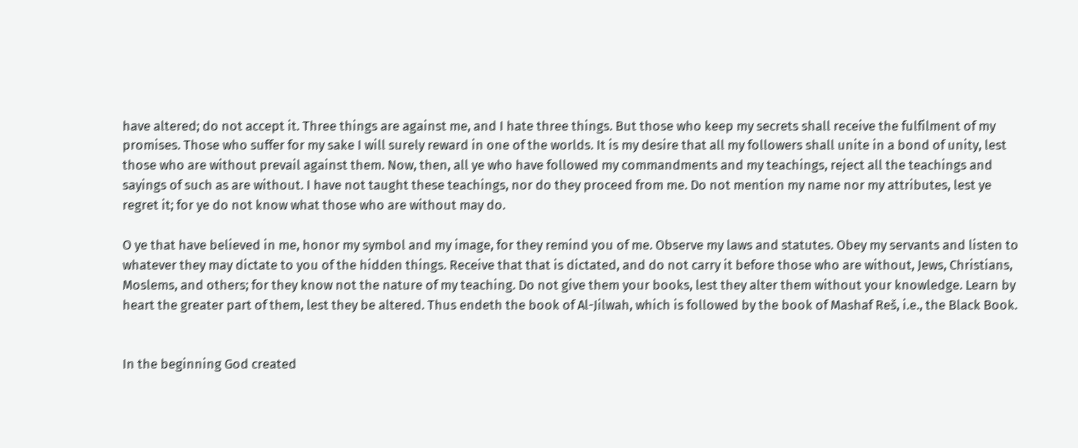have altered; do not accept it. Three things are against me, and I hate three things. But those who keep my secrets shall receive the fulfilment of my promises. Those who suffer for my sake I will surely reward in one of the worlds. It is my desire that all my followers shall unite in a bond of unity, lest those who are without prevail against them. Now, then, all ye who have followed my commandments and my teachings, reject all the teachings and sayings of such as are without. I have not taught these teachings, nor do they proceed from me. Do not mention my name nor my attributes, lest ye regret it; for ye do not know what those who are without may do.

O ye that have believed in me, honor my symbol and my image, for they remind you of me. Observe my laws and statutes. Obey my servants and listen to whatever they may dictate to you of the hidden things. Receive that that is dictated, and do not carry it before those who are without, Jews, Christians, Moslems, and others; for they know not the nature of my teaching. Do not give them your books, lest they alter them without your knowledge. Learn by heart the greater part of them, lest they be altered. Thus endeth the book of Al-Jilwah, which is followed by the book of Mashaf Reš, i.e., the Black Book.


In the beginning God created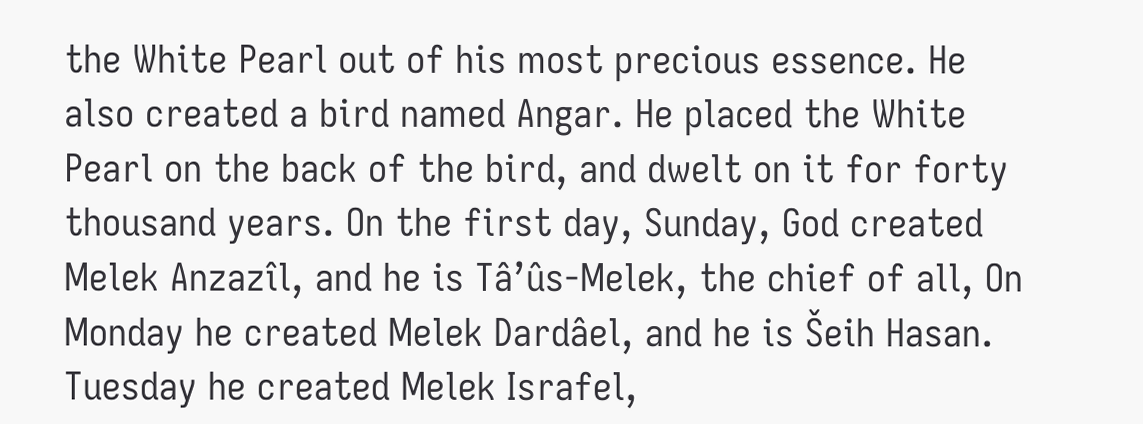the White Pearl out of his most precious essence. He also created a bird named Angar. He placed the White Pearl on the back of the bird, and dwelt on it for forty thousand years. On the first day, Sunday, God created Melek Anzazîl, and he is Tâ’ûs-Melek, the chief of all, On Monday he created Melek Dardâel, and he is Šeih Hasan. Tuesday he created Melek Israfel,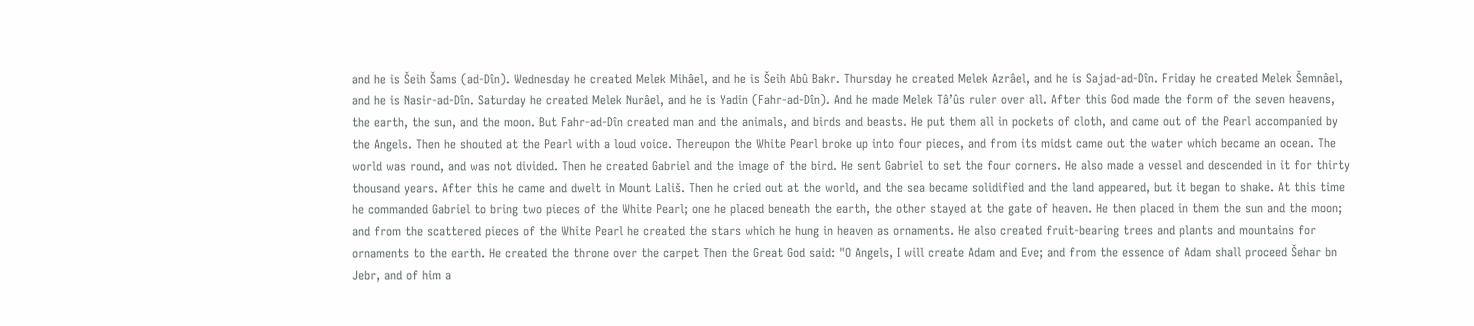and he is Šeih Šams (ad-Dîn). Wednesday he created Melek Mihâel, and he is Šeih Abû Bakr. Thursday he created Melek Azrâel, and he is Sajad-ad-Dîn. Friday he created Melek Šemnâel, and he is Nasir-ad-Dîn. Saturday he created Melek Nurâel, and he is Yadin (Fahr-ad-Dîn). And he made Melek Tâ’ûs ruler over all. After this God made the form of the seven heavens, the earth, the sun, and the moon. But Fahr-ad-Dîn created man and the animals, and birds and beasts. He put them all in pockets of cloth, and came out of the Pearl accompanied by the Angels. Then he shouted at the Pearl with a loud voice. Thereupon the White Pearl broke up into four pieces, and from its midst came out the water which became an ocean. The world was round, and was not divided. Then he created Gabriel and the image of the bird. He sent Gabriel to set the four corners. He also made a vessel and descended in it for thirty thousand years. After this he came and dwelt in Mount Lališ. Then he cried out at the world, and the sea became solidified and the land appeared, but it began to shake. At this time he commanded Gabriel to bring two pieces of the White Pearl; one he placed beneath the earth, the other stayed at the gate of heaven. He then placed in them the sun and the moon; and from the scattered pieces of the White Pearl he created the stars which he hung in heaven as ornaments. He also created fruit-bearing trees and plants and mountains for ornaments to the earth. He created the throne over the carpet Then the Great God said: "O Angels, I will create Adam and Eve; and from the essence of Adam shall proceed Šehar bn Jebr, and of him a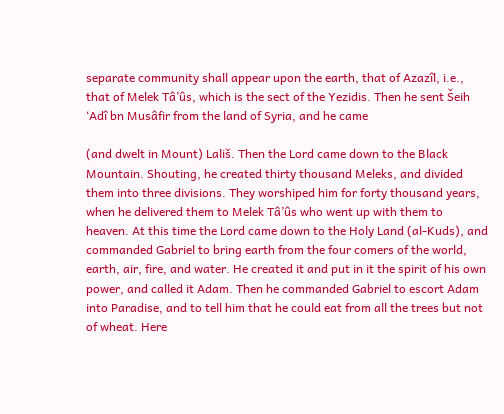separate community shall appear upon the earth, that of Azazîl, i.e., that of Melek Tâ’ûs, which is the sect of the Yezidis. Then he sent Šeih ‘Adî bn Musâfir from the land of Syria, and he came

(and dwelt in Mount) Lališ. Then the Lord came down to the Black Mountain. Shouting, he created thirty thousand Meleks, and divided them into three divisions. They worshiped him for forty thousand years, when he delivered them to Melek Tâ’ûs who went up with them to heaven. At this time the Lord came down to the Holy Land (al-Kuds), and commanded Gabriel to bring earth from the four comers of the world, earth, air, fire, and water. He created it and put in it the spirit of his own power, and called it Adam. Then he commanded Gabriel to escort Adam into Paradise, and to tell him that he could eat from all the trees but not of wheat. Here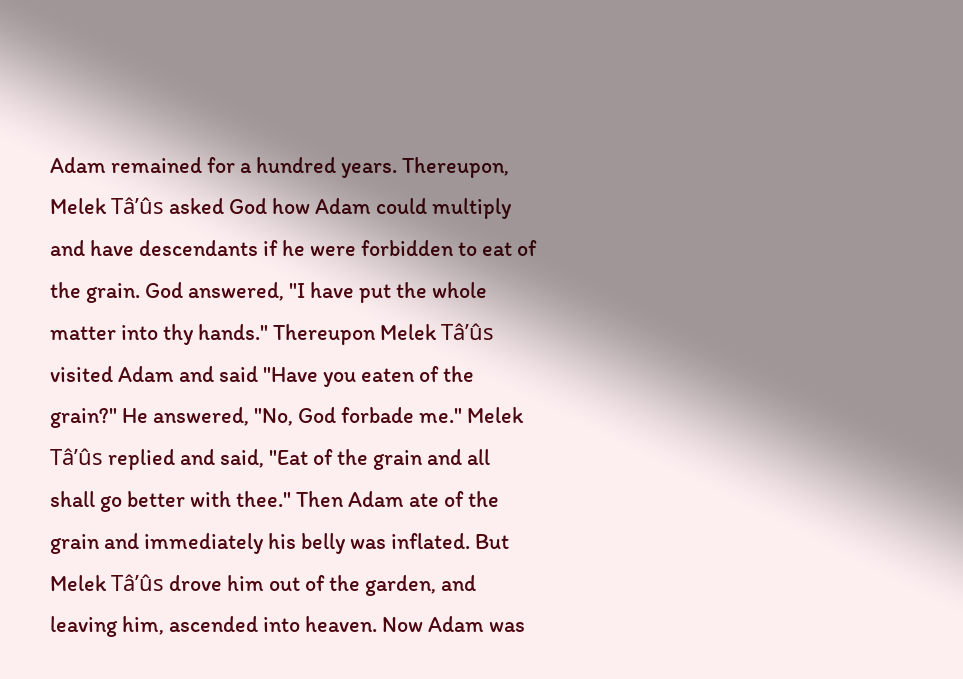Adam remained for a hundred years. Thereupon, Melek Tâ’ûs asked God how Adam could multiply and have descendants if he were forbidden to eat of the grain. God answered, "I have put the whole matter into thy hands." Thereupon Melek Tâ’ûs visited Adam and said "Have you eaten of the grain?" He answered, "No, God forbade me." Melek Tâ’ûs replied and said, "Eat of the grain and all shall go better with thee." Then Adam ate of the grain and immediately his belly was inflated. But Melek Tâ’ûs drove him out of the garden, and leaving him, ascended into heaven. Now Adam was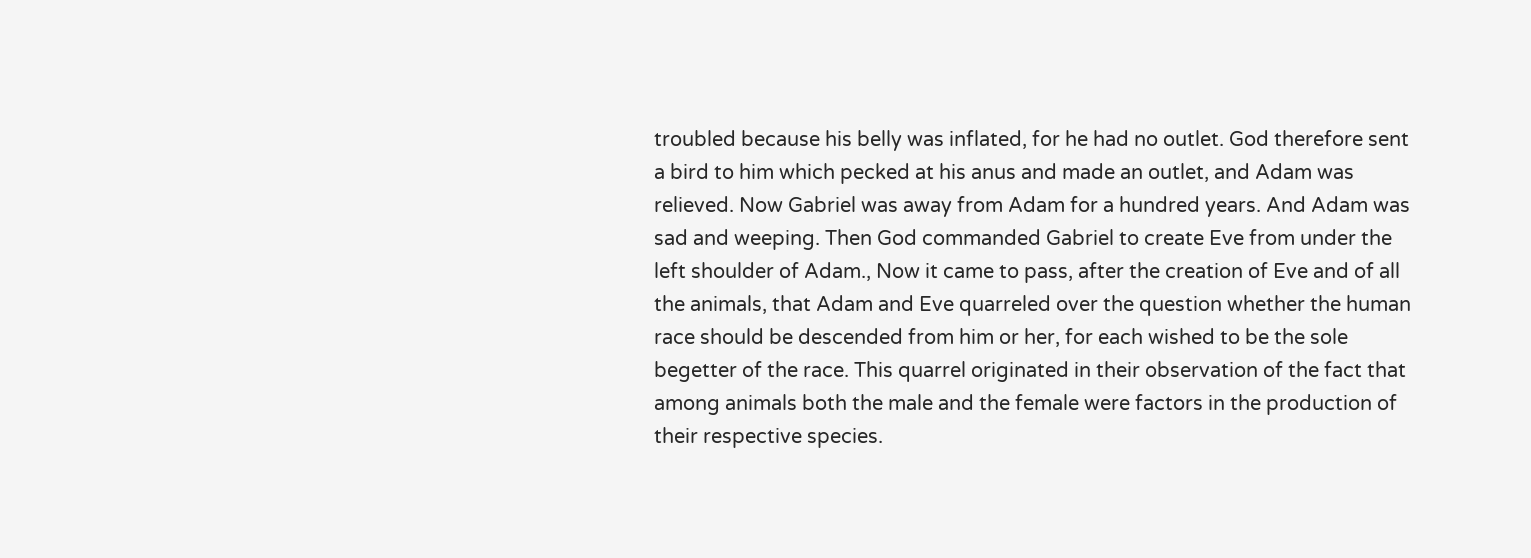troubled because his belly was inflated, for he had no outlet. God therefore sent a bird to him which pecked at his anus and made an outlet, and Adam was relieved. Now Gabriel was away from Adam for a hundred years. And Adam was sad and weeping. Then God commanded Gabriel to create Eve from under the left shoulder of Adam., Now it came to pass, after the creation of Eve and of all the animals, that Adam and Eve quarreled over the question whether the human race should be descended from him or her, for each wished to be the sole begetter of the race. This quarrel originated in their observation of the fact that among animals both the male and the female were factors in the production of their respective species.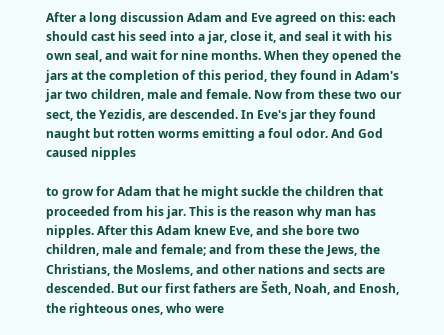After a long discussion Adam and Eve agreed on this: each should cast his seed into a jar, close it, and seal it with his own seal, and wait for nine months. When they opened the jars at the completion of this period, they found in Adam's jar two children, male and female. Now from these two our sect, the Yezidis, are descended. In Eve's jar they found naught but rotten worms emitting a foul odor. And God caused nipples

to grow for Adam that he might suckle the children that proceeded from his jar. This is the reason why man has nipples. After this Adam knew Eve, and she bore two children, male and female; and from these the Jews, the Christians, the Moslems, and other nations and sects are descended. But our first fathers are Šeth, Noah, and Enosh, the righteous ones, who were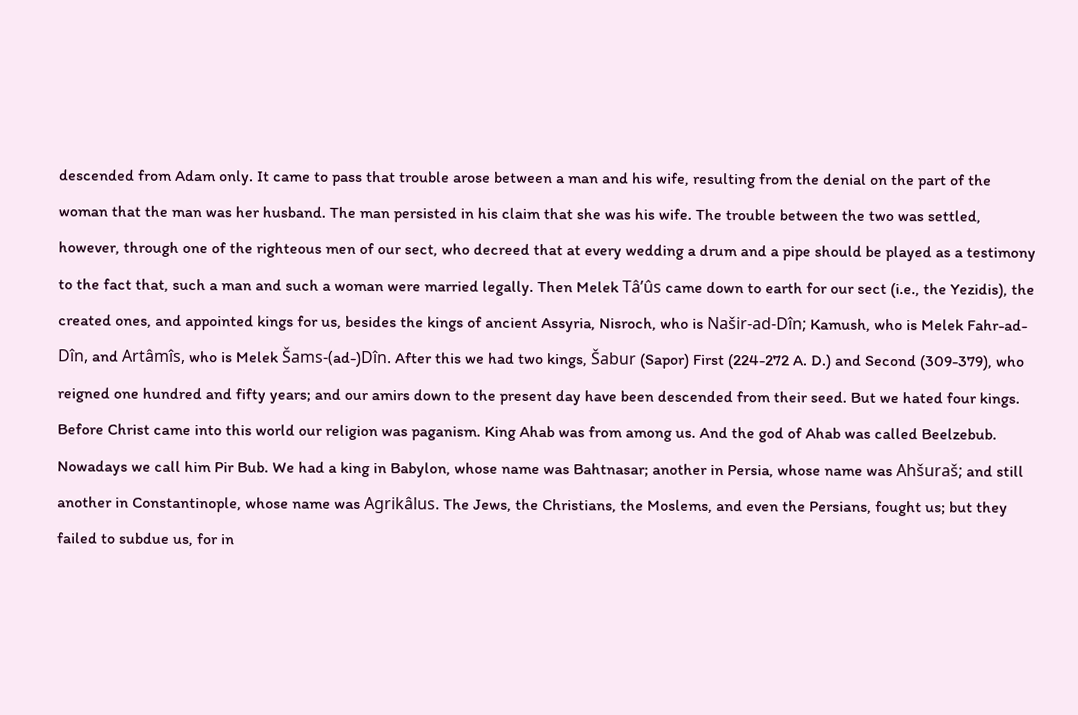descended from Adam only. It came to pass that trouble arose between a man and his wife, resulting from the denial on the part of the woman that the man was her husband. The man persisted in his claim that she was his wife. The trouble between the two was settled, however, through one of the righteous men of our sect, who decreed that at every wedding a drum and a pipe should be played as a testimony to the fact that, such a man and such a woman were married legally. Then Melek Tâ’ûs came down to earth for our sect (i.e., the Yezidis), the created ones, and appointed kings for us, besides the kings of ancient Assyria, Nisroch, who is Našir-ad-Dîn; Kamush, who is Melek Fahr-ad-Dîn, and Artâmîs, who is Melek Šams-(ad-)Dîn. After this we had two kings, Šabur (Sapor) First (224-272 A. D.) and Second (309-379), who reigned one hundred and fifty years; and our amirs down to the present day have been descended from their seed. But we hated four kings. Before Christ came into this world our religion was paganism. King Ahab was from among us. And the god of Ahab was called Beelzebub. Nowadays we call him Pir Bub. We had a king in Babylon, whose name was Bahtnasar; another in Persia, whose name was Ahšuraš; and still another in Constantinople, whose name was Agrikâlus. The Jews, the Christians, the Moslems, and even the Persians, fought us; but they failed to subdue us, for in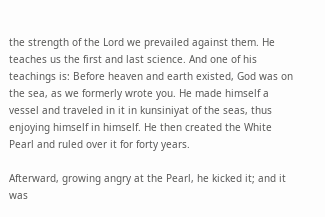the strength of the Lord we prevailed against them. He teaches us the first and last science. And one of his teachings is: Before heaven and earth existed, God was on the sea, as we formerly wrote you. He made himself a vessel and traveled in it in kunsiniyat of the seas, thus enjoying himself in himself. He then created the White Pearl and ruled over it for forty years.

Afterward, growing angry at the Pearl, he kicked it; and it was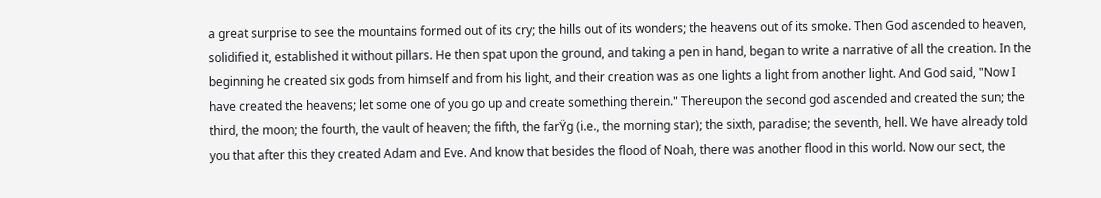a great surprise to see the mountains formed out of its cry; the hills out of its wonders; the heavens out of its smoke. Then God ascended to heaven, solidified it, established it without pillars. He then spat upon the ground, and taking a pen in hand, began to write a narrative of all the creation. In the beginning he created six gods from himself and from his light, and their creation was as one lights a light from another light. And God said, "Now I have created the heavens; let some one of you go up and create something therein." Thereupon the second god ascended and created the sun; the third, the moon; the fourth, the vault of heaven; the fifth, the farŸg (i.e., the morning star); the sixth, paradise; the seventh, hell. We have already told you that after this they created Adam and Eve. And know that besides the flood of Noah, there was another flood in this world. Now our sect, the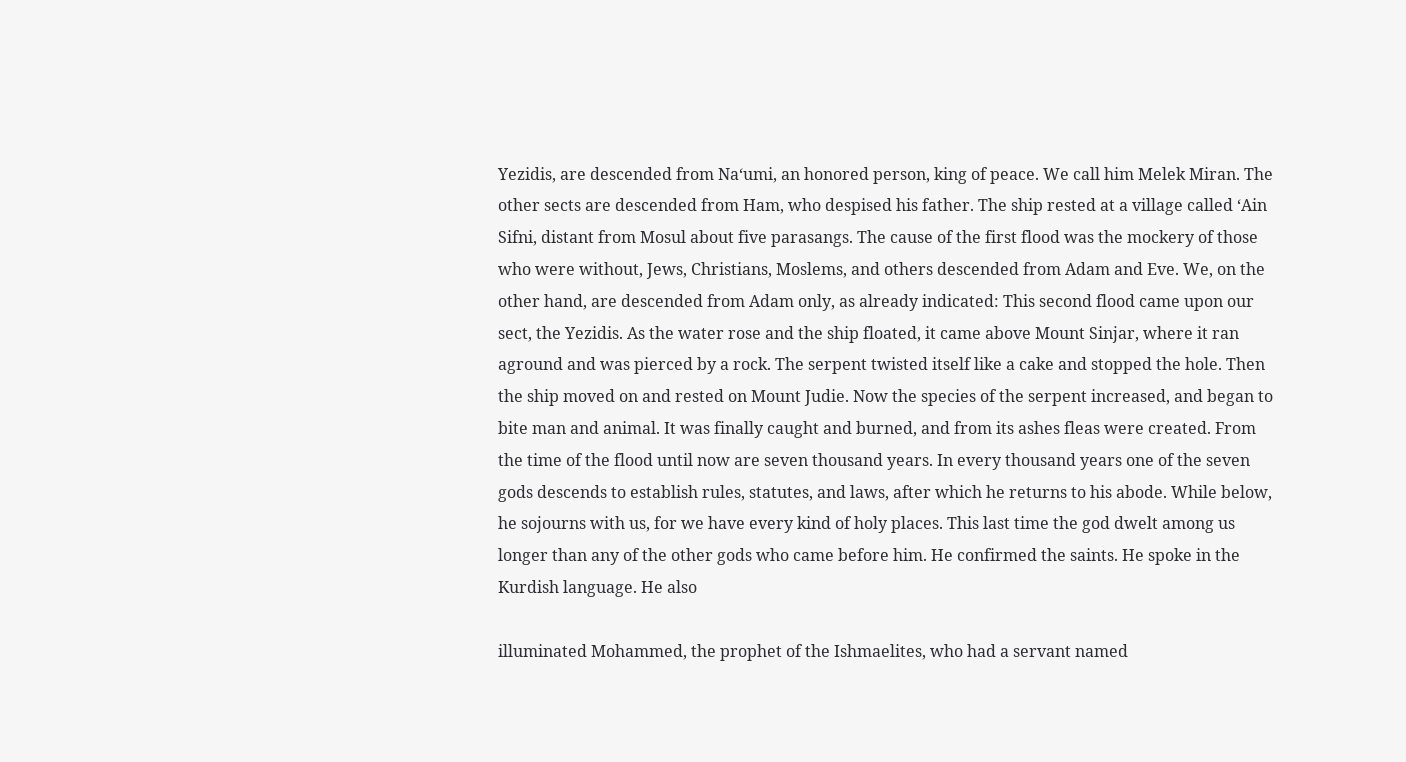Yezidis, are descended from Na‘umi, an honored person, king of peace. We call him Melek Miran. The other sects are descended from Ham, who despised his father. The ship rested at a village called ‘Ain Sifni, distant from Mosul about five parasangs. The cause of the first flood was the mockery of those who were without, Jews, Christians, Moslems, and others descended from Adam and Eve. We, on the other hand, are descended from Adam only, as already indicated: This second flood came upon our sect, the Yezidis. As the water rose and the ship floated, it came above Mount Sinjar, where it ran aground and was pierced by a rock. The serpent twisted itself like a cake and stopped the hole. Then the ship moved on and rested on Mount Judie. Now the species of the serpent increased, and began to bite man and animal. It was finally caught and burned, and from its ashes fleas were created. From the time of the flood until now are seven thousand years. In every thousand years one of the seven gods descends to establish rules, statutes, and laws, after which he returns to his abode. While below, he sojourns with us, for we have every kind of holy places. This last time the god dwelt among us longer than any of the other gods who came before him. He confirmed the saints. He spoke in the Kurdish language. He also

illuminated Mohammed, the prophet of the Ishmaelites, who had a servant named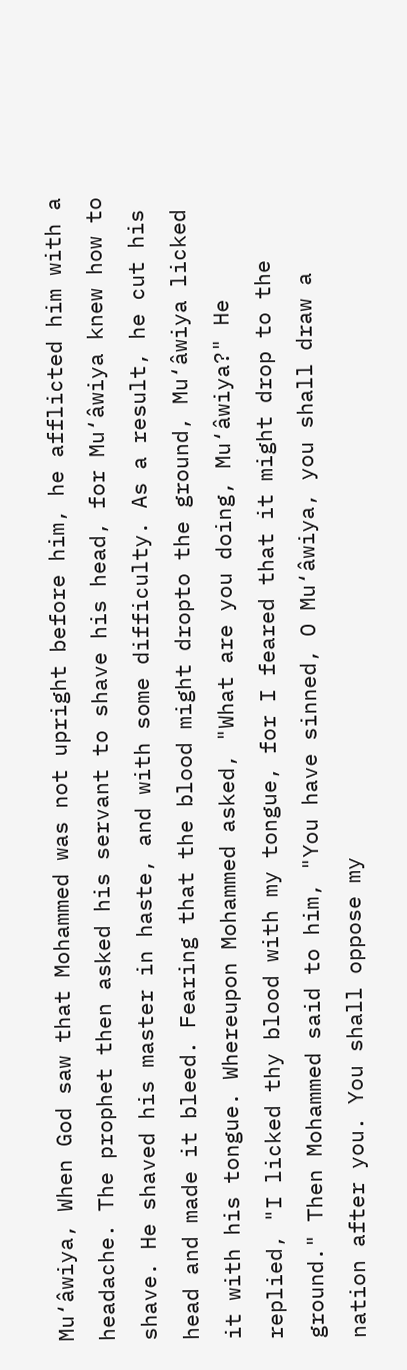Mu‘âwiya, When God saw that Mohammed was not upright before him, he afflicted him with a headache. The prophet then asked his servant to shave his head, for Mu‘âwiya knew how to shave. He shaved his master in haste, and with some difficulty. As a result, he cut his head and made it bleed. Fearing that the blood might dropto the ground, Mu‘âwiya licked it with his tongue. Whereupon Mohammed asked, "What are you doing, Mu‘âwiya?" He replied, "I licked thy blood with my tongue, for I feared that it might drop to the ground." Then Mohammed said to him, "You have sinned, O Mu‘âwiya, you shall draw a nation after you. You shall oppose my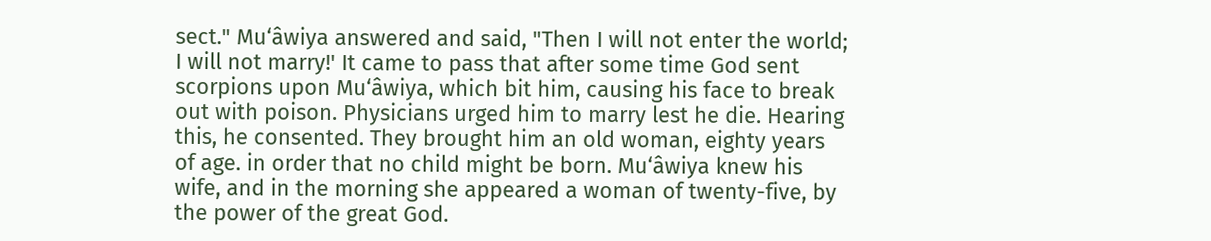sect." Mu‘âwiya answered and said, "Then I will not enter the world; I will not marry!' It came to pass that after some time God sent scorpions upon Mu‘âwiya, which bit him, causing his face to break out with poison. Physicians urged him to marry lest he die. Hearing this, he consented. They brought him an old woman, eighty years of age. in order that no child might be born. Mu‘âwiya knew his wife, and in the morning she appeared a woman of twenty-five, by the power of the great God.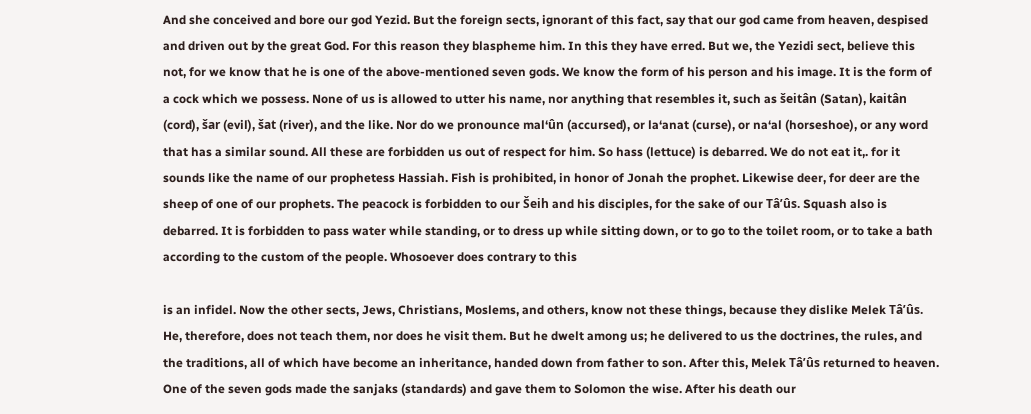And she conceived and bore our god Yezid. But the foreign sects, ignorant of this fact, say that our god came from heaven, despised and driven out by the great God. For this reason they blaspheme him. In this they have erred. But we, the Yezidi sect, believe this not, for we know that he is one of the above-mentioned seven gods. We know the form of his person and his image. It is the form of a cock which we possess. None of us is allowed to utter his name, nor anything that resembles it, such as šeitân (Satan), kaitân (cord), šar (evil), šat (river), and the like. Nor do we pronounce mal‘ûn (accursed), or la‘anat (curse), or na‘al (horseshoe), or any word that has a similar sound. All these are forbidden us out of respect for him. So hass (lettuce) is debarred. We do not eat it,. for it sounds like the name of our prophetess Hassiah. Fish is prohibited, in honor of Jonah the prophet. Likewise deer, for deer are the sheep of one of our prophets. The peacock is forbidden to our Šeih and his disciples, for the sake of our Tâ’ûs. Squash also is debarred. It is forbidden to pass water while standing, or to dress up while sitting down, or to go to the toilet room, or to take a bath according to the custom of the people. Whosoever does contrary to this

is an infidel. Now the other sects, Jews, Christians, Moslems, and others, know not these things, because they dislike Melek Tâ’ûs. He, therefore, does not teach them, nor does he visit them. But he dwelt among us; he delivered to us the doctrines, the rules, and the traditions, all of which have become an inheritance, handed down from father to son. After this, Melek Tâ’ûs returned to heaven. One of the seven gods made the sanjaks (standards) and gave them to Solomon the wise. After his death our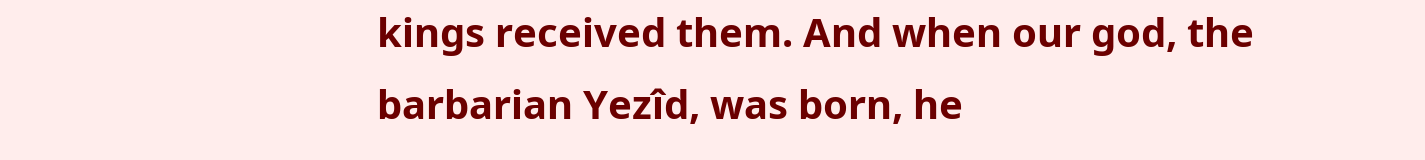kings received them. And when our god, the barbarian Yezîd, was born, he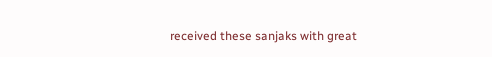received these sanjaks with great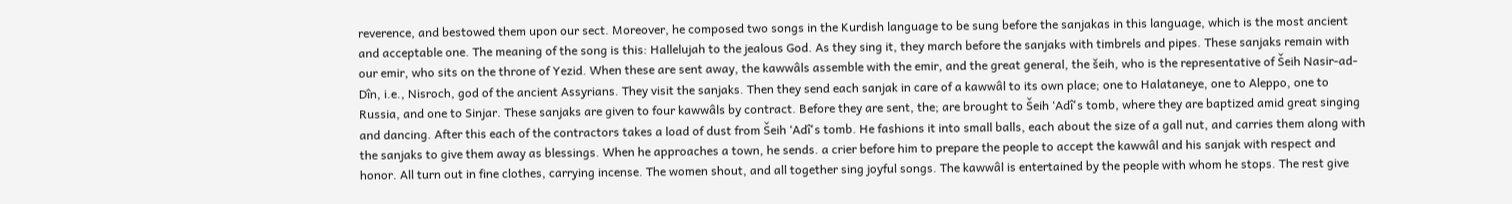reverence, and bestowed them upon our sect. Moreover, he composed two songs in the Kurdish language to be sung before the sanjakas in this language, which is the most ancient and acceptable one. The meaning of the song is this: Hallelujah to the jealous God. As they sing it, they march before the sanjaks with timbrels and pipes. These sanjaks remain with our emir, who sits on the throne of Yezid. When these are sent away, the kawwâls assemble with the emir, and the great general, the šeih, who is the representative of Šeih Nasir-ad-Dîn, i.e., Nisroch, god of the ancient Assyrians. They visit the sanjaks. Then they send each sanjak in care of a kawwâl to its own place; one to Halataneye, one to Aleppo, one to Russia, and one to Sinjar. These sanjaks are given to four kawwâls by contract. Before they are sent, the; are brought to Šeih ‘Adî's tomb, where they are baptized amid great singing and dancing. After this each of the contractors takes a load of dust from Šeih ‘Adî's tomb. He fashions it into small balls, each about the size of a gall nut, and carries them along with the sanjaks to give them away as blessings. When he approaches a town, he sends. a crier before him to prepare the people to accept the kawwâl and his sanjak with respect and honor. All turn out in fine clothes, carrying incense. The women shout, and all together sing joyful songs. The kawwâl is entertained by the people with whom he stops. The rest give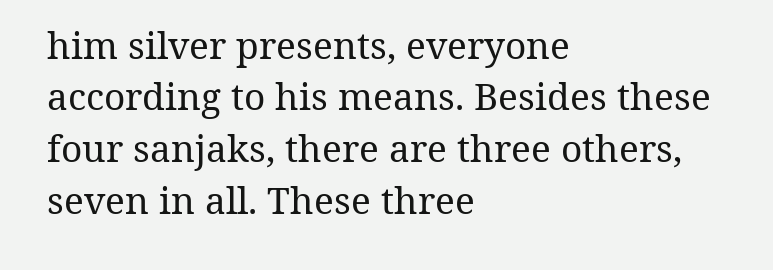him silver presents, everyone according to his means. Besides these four sanjaks, there are three others, seven in all. These three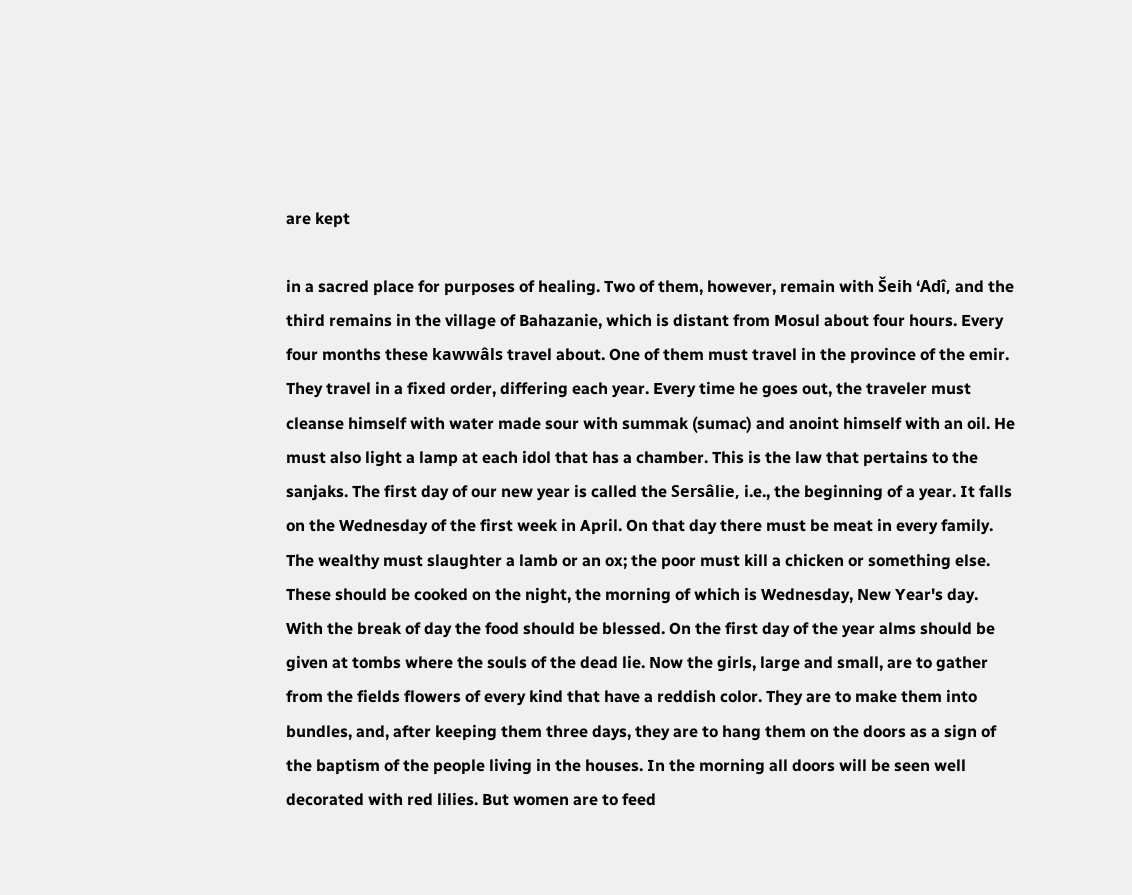are kept

in a sacred place for purposes of healing. Two of them, however, remain with Šeih ‘Adî, and the third remains in the village of Bahazanie, which is distant from Mosul about four hours. Every four months these kawwâls travel about. One of them must travel in the province of the emir. They travel in a fixed order, differing each year. Every time he goes out, the traveler must cleanse himself with water made sour with summak (sumac) and anoint himself with an oil. He must also light a lamp at each idol that has a chamber. This is the law that pertains to the sanjaks. The first day of our new year is called the Sersâlie, i.e., the beginning of a year. It falls on the Wednesday of the first week in April. On that day there must be meat in every family. The wealthy must slaughter a lamb or an ox; the poor must kill a chicken or something else. These should be cooked on the night, the morning of which is Wednesday, New Year's day. With the break of day the food should be blessed. On the first day of the year alms should be given at tombs where the souls of the dead lie. Now the girls, large and small, are to gather from the fields flowers of every kind that have a reddish color. They are to make them into bundles, and, after keeping them three days, they are to hang them on the doors as a sign of the baptism of the people living in the houses. In the morning all doors will be seen well decorated with red lilies. But women are to feed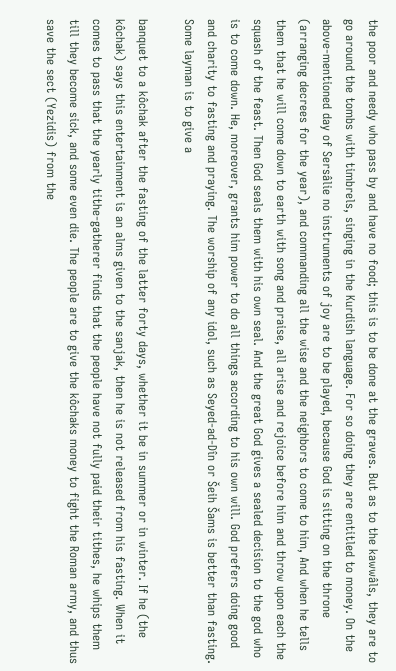the poor and needy who pass by and have no food; this is to be done at the graves. But as to the kawwâls, they are to go around the tombs with timbrels, singing in the Kurdish language. For so doing they are entitled to money. On the above-mentioned day of Sersâlie no instruments of joy are to be played, because God is sitting on the throne (arranging decrees for the year), and commanding all the wise and the neighbors to come to him, And when he tells them that he will come down to earth with song and praise, all arise and rejoice before him and throw upon each the squash of the feast. Then God seals them with his own seal. And the great God gives a sealed decision to the god who is to come down. He, moreover, grants him power to do all things according to his own will. God prefers doing good and charity to fasting and praying. The worship of any idol, such as Seyed-ad-Dîn or Šeih Šams is better than fasting. Some layman is to give a

banquet to a kôchak after the fasting of the latter forty days, whether it be in summer or in winter. If he (the kôchak) says this entertainment is an alms given to the sanjak, then he is not released from his fasting. When it comes to pass that the yearly tithe-gatherer finds that the people have not fully paid their tithes, he whips them till they become sick, and some even die. The people are to give the kôchaks money to fight the Roman army, and thus save the sect (Yezidis) from the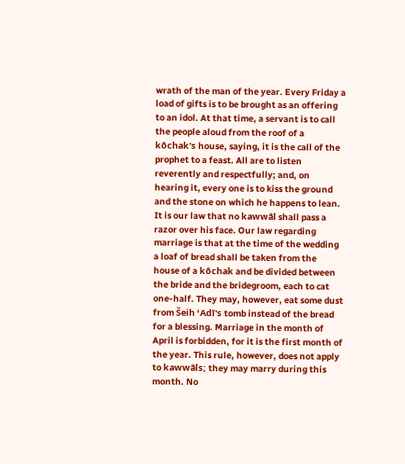wrath of the man of the year. Every Friday a load of gifts is to be brought as an offering to an idol. At that time, a servant is to call the people aloud from the roof of a kôchak's house, saying, it is the call of the prophet to a feast. All are to listen reverently and respectfully; and, on hearing it, every one is to kiss the ground and the stone on which he happens to lean. It is our law that no kawwâl shall pass a razor over his face. Our law regarding marriage is that at the time of the wedding a loaf of bread shall be taken from the house of a kôchak and be divided between the bride and the bridegroom, each to cat one-half. They may, however, eat some dust from Šeih ‘Adî's tomb instead of the bread for a blessing. Marriage in the month of April is forbidden, for it is the first month of the year. This rule, however, does not apply to kawwâls; they may marry during this month. No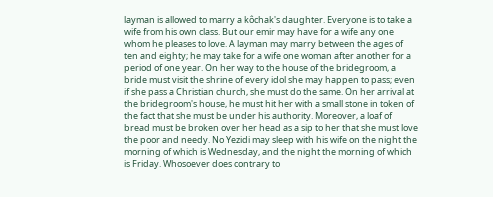layman is allowed to marry a kôchak's daughter. Everyone is to take a wife from his own class. But our emir may have for a wife any one whom he pleases to love. A layman may marry between the ages of ten and eighty; he may take for a wife one woman after another for a period of one year. On her way to the house of the bridegroom, a bride must visit the shrine of every idol she may happen to pass; even if she pass a Christian church, she must do the same. On her arrival at the bridegroom's house, he must hit her with a small stone in token of the fact that she must be under his authority. Moreover, a loaf of bread must be broken over her head as a sip to her that she must love the poor and needy. No Yezidi may sleep with his wife on the night the morning of which is Wednesday, and the night the morning of which is Friday. Whosoever does contrary to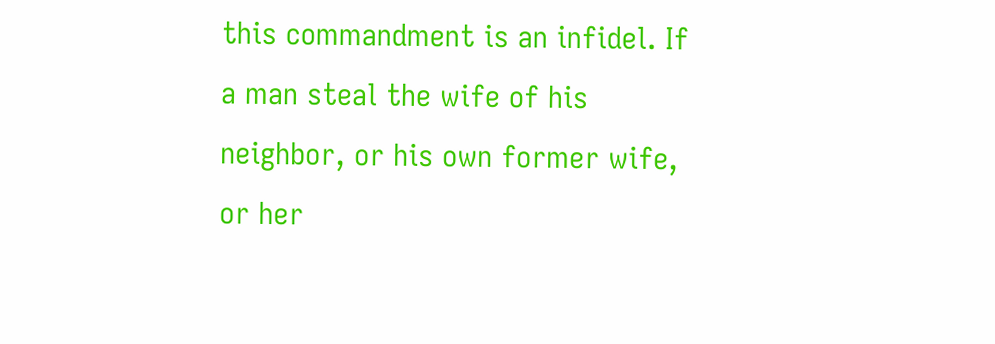this commandment is an infidel. If a man steal the wife of his neighbor, or his own former wife, or her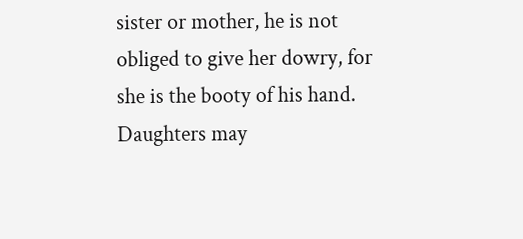sister or mother, he is not obliged to give her dowry, for she is the booty of his hand. Daughters may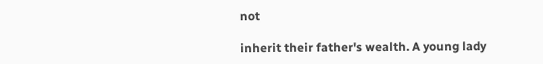not

inherit their father's wealth. A young lady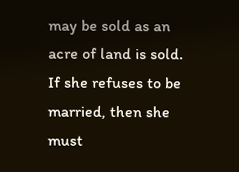may be sold as an acre of land is sold. If she refuses to be married, then she must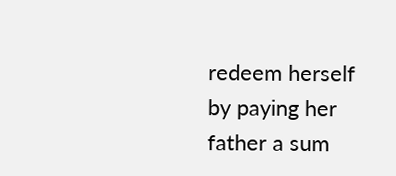redeem herself by paying her father a sum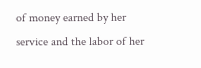of money earned by her service and the labor of her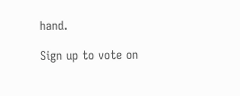hand.

Sign up to vote on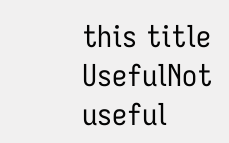this title
UsefulNot useful